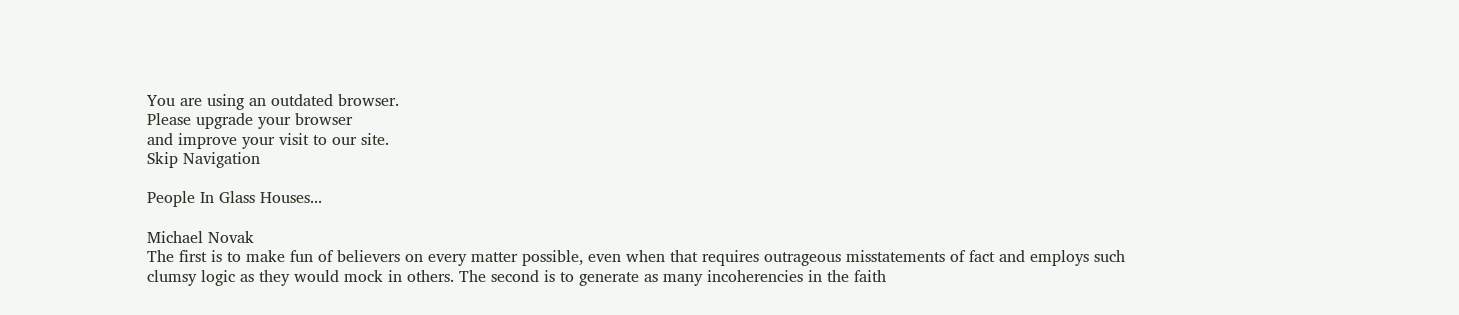You are using an outdated browser.
Please upgrade your browser
and improve your visit to our site.
Skip Navigation

People In Glass Houses...

Michael Novak
The first is to make fun of believers on every matter possible, even when that requires outrageous misstatements of fact and employs such clumsy logic as they would mock in others. The second is to generate as many incoherencies in the faith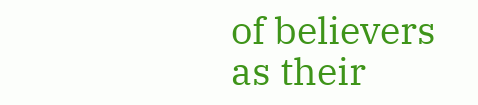of believers as their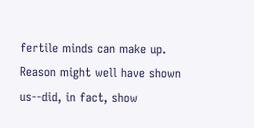fertile minds can make up.
Reason might well have shown us--did, in fact, show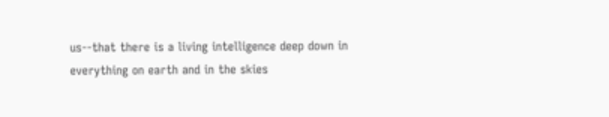us--that there is a living intelligence deep down in everything on earth and in the skies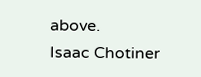above.
Isaac Chotiner